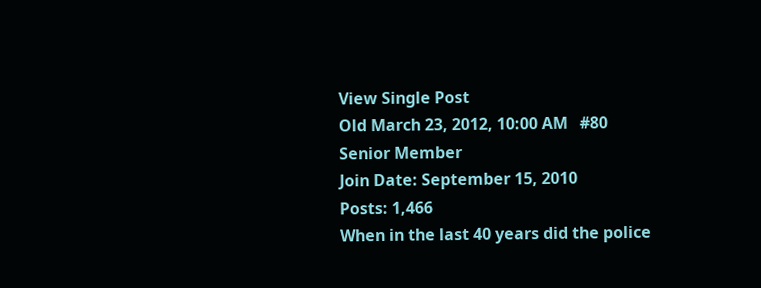View Single Post
Old March 23, 2012, 10:00 AM   #80
Senior Member
Join Date: September 15, 2010
Posts: 1,466
When in the last 40 years did the police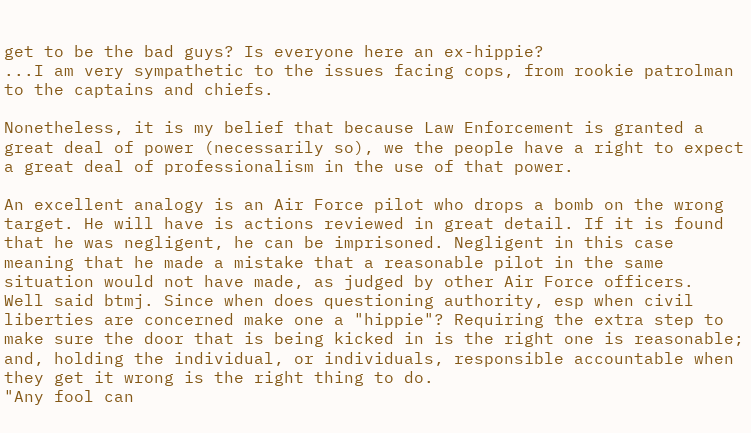get to be the bad guys? Is everyone here an ex-hippie?
...I am very sympathetic to the issues facing cops, from rookie patrolman to the captains and chiefs.

Nonetheless, it is my belief that because Law Enforcement is granted a great deal of power (necessarily so), we the people have a right to expect a great deal of professionalism in the use of that power.

An excellent analogy is an Air Force pilot who drops a bomb on the wrong target. He will have is actions reviewed in great detail. If it is found that he was negligent, he can be imprisoned. Negligent in this case meaning that he made a mistake that a reasonable pilot in the same situation would not have made, as judged by other Air Force officers.
Well said btmj. Since when does questioning authority, esp when civil liberties are concerned make one a "hippie"? Requiring the extra step to make sure the door that is being kicked in is the right one is reasonable; and, holding the individual, or individuals, responsible accountable when they get it wrong is the right thing to do.
"Any fool can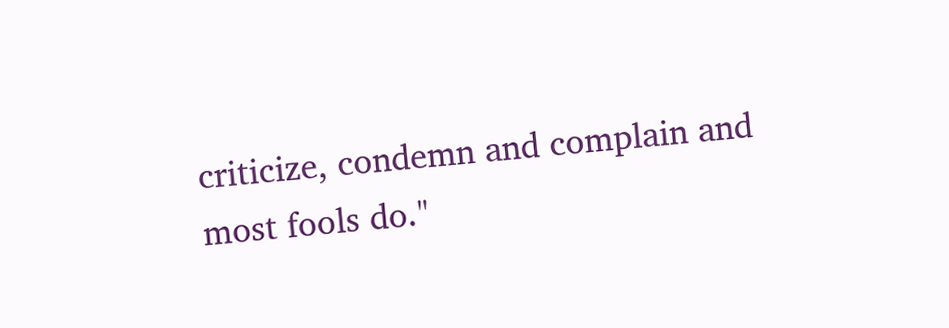criticize, condemn and complain and most fools do."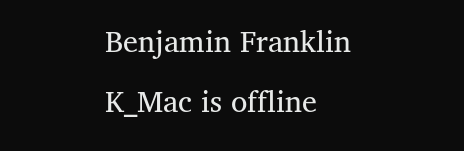Benjamin Franklin
K_Mac is offline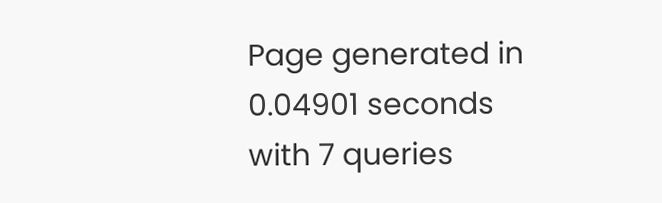Page generated in 0.04901 seconds with 7 queries